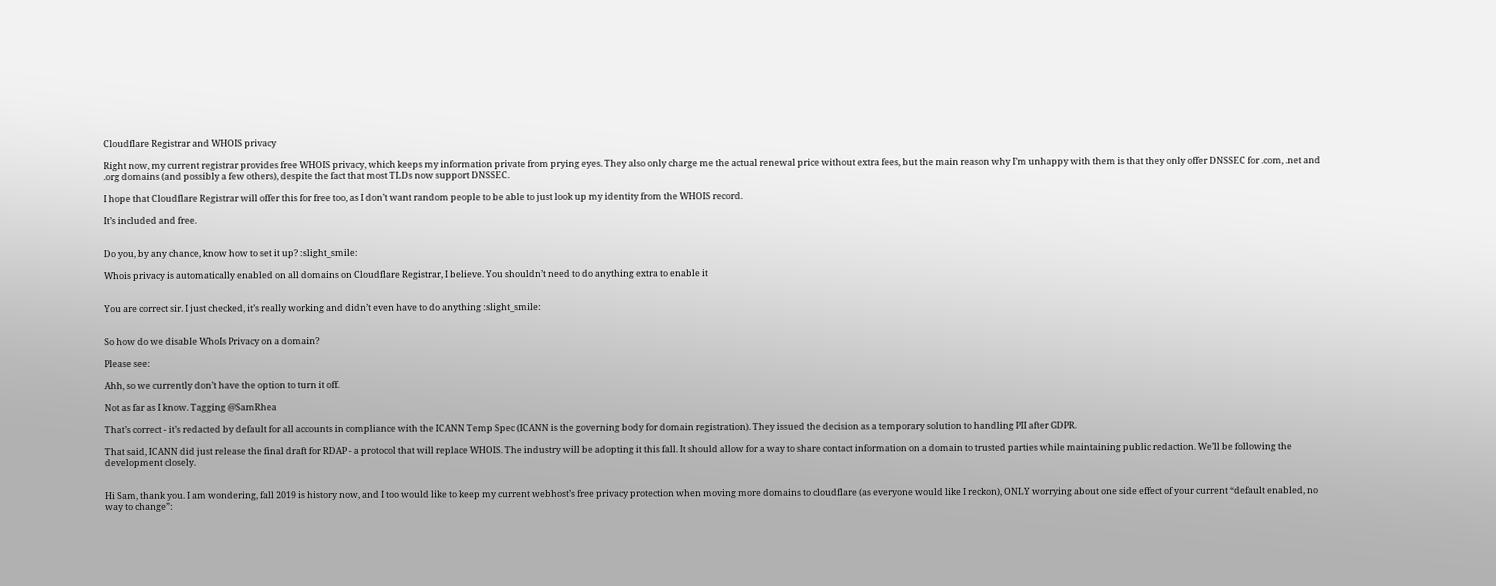Cloudflare Registrar and WHOIS privacy

Right now, my current registrar provides free WHOIS privacy, which keeps my information private from prying eyes. They also only charge me the actual renewal price without extra fees, but the main reason why I’m unhappy with them is that they only offer DNSSEC for .com, .net and .org domains (and possibly a few others), despite the fact that most TLDs now support DNSSEC.

I hope that Cloudflare Registrar will offer this for free too, as I don’t want random people to be able to just look up my identity from the WHOIS record.

It’s included and free.


Do you, by any chance, know how to set it up? :slight_smile:

Whois privacy is automatically enabled on all domains on Cloudflare Registrar, I believe. You shouldn’t need to do anything extra to enable it


You are correct sir. I just checked, it’s really working and didn’t even have to do anything :slight_smile:


So how do we disable WhoIs Privacy on a domain?

Please see:

Ahh, so we currently don’t have the option to turn it off.

Not as far as I know. Tagging @SamRhea

That’s correct - it’s redacted by default for all accounts in compliance with the ICANN Temp Spec (ICANN is the governing body for domain registration). They issued the decision as a temporary solution to handling PII after GDPR.

That said, ICANN did just release the final draft for RDAP - a protocol that will replace WHOIS. The industry will be adopting it this fall. It should allow for a way to share contact information on a domain to trusted parties while maintaining public redaction. We’ll be following the development closely.


Hi Sam, thank you. I am wondering, fall 2019 is history now, and I too would like to keep my current webhost’s free privacy protection when moving more domains to cloudflare (as everyone would like I reckon), ONLY worrying about one side effect of your current “default enabled, no way to change”: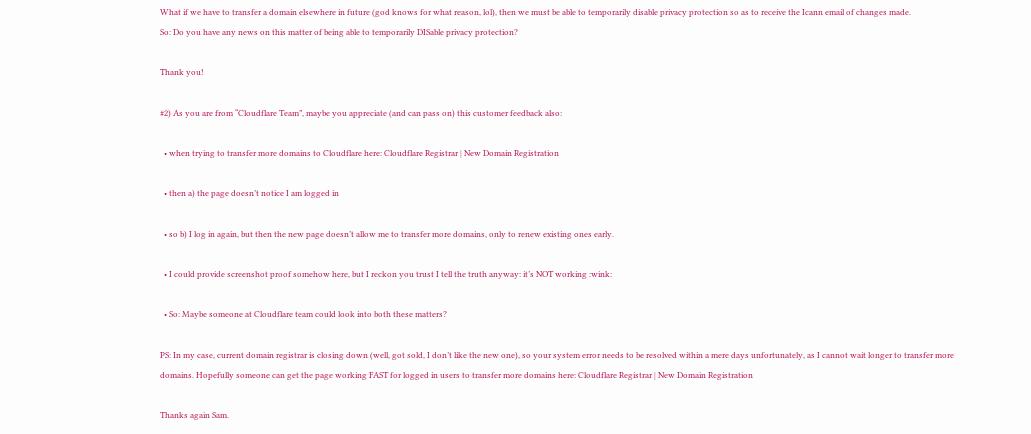What if we have to transfer a domain elsewhere in future (god knows for what reason, lol), then we must be able to temporarily disable privacy protection so as to receive the Icann email of changes made.
So: Do you have any news on this matter of being able to temporarily DISable privacy protection?

Thank you!

#2) As you are from “Cloudflare Team”, maybe you appreciate (and can pass on) this customer feedback also:

  • when trying to transfer more domains to Cloudflare here: Cloudflare Registrar | New Domain Registration

  • then a) the page doesn’t notice I am logged in

  • so b) I log in again, but then the new page doesn’t allow me to transfer more domains, only to renew existing ones early.

  • I could provide screenshot proof somehow here, but I reckon you trust I tell the truth anyway: it’s NOT working :wink:

  • So: Maybe someone at Cloudflare team could look into both these matters?

PS: In my case, current domain registrar is closing down (well, got sold, I don’t like the new one), so your system error needs to be resolved within a mere days unfortunately, as I cannot wait longer to transfer more domains. Hopefully someone can get the page working FAST for logged in users to transfer more domains here: Cloudflare Registrar | New Domain Registration

Thanks again Sam.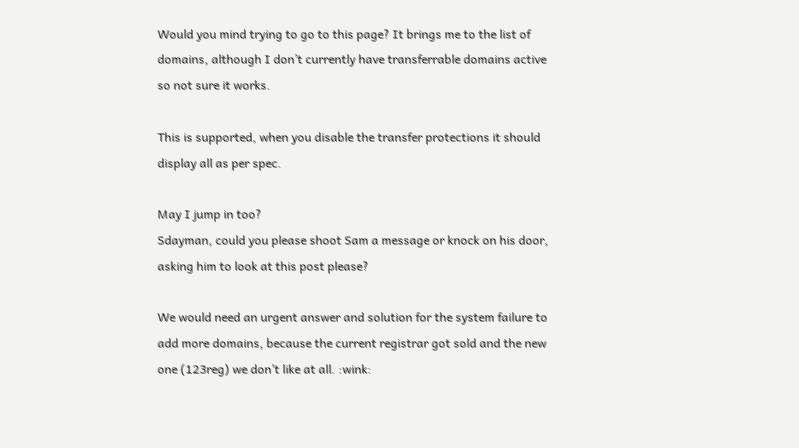Would you mind trying to go to this page? It brings me to the list of domains, although I don’t currently have transferrable domains active so not sure it works.

This is supported, when you disable the transfer protections it should display all as per spec.

May I jump in too?
Sdayman, could you please shoot Sam a message or knock on his door, asking him to look at this post please?

We would need an urgent answer and solution for the system failure to add more domains, because the current registrar got sold and the new one (123reg) we don’t like at all. :wink: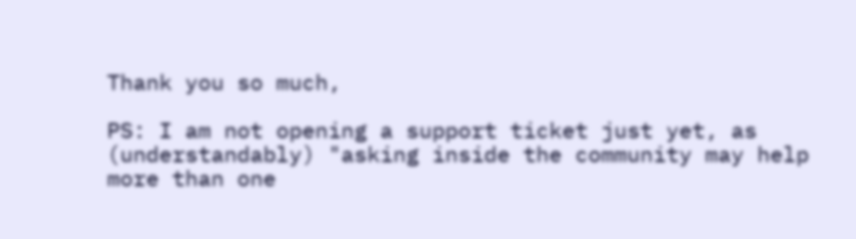Thank you so much,

PS: I am not opening a support ticket just yet, as (understandably) "asking inside the community may help more than one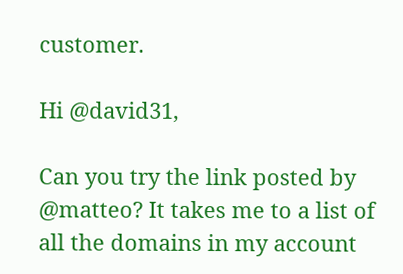customer.

Hi @david31,

Can you try the link posted by @matteo? It takes me to a list of all the domains in my account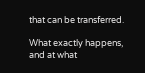that can be transferred.

What exactly happens, and at what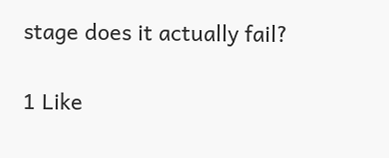stage does it actually fail?

1 Like